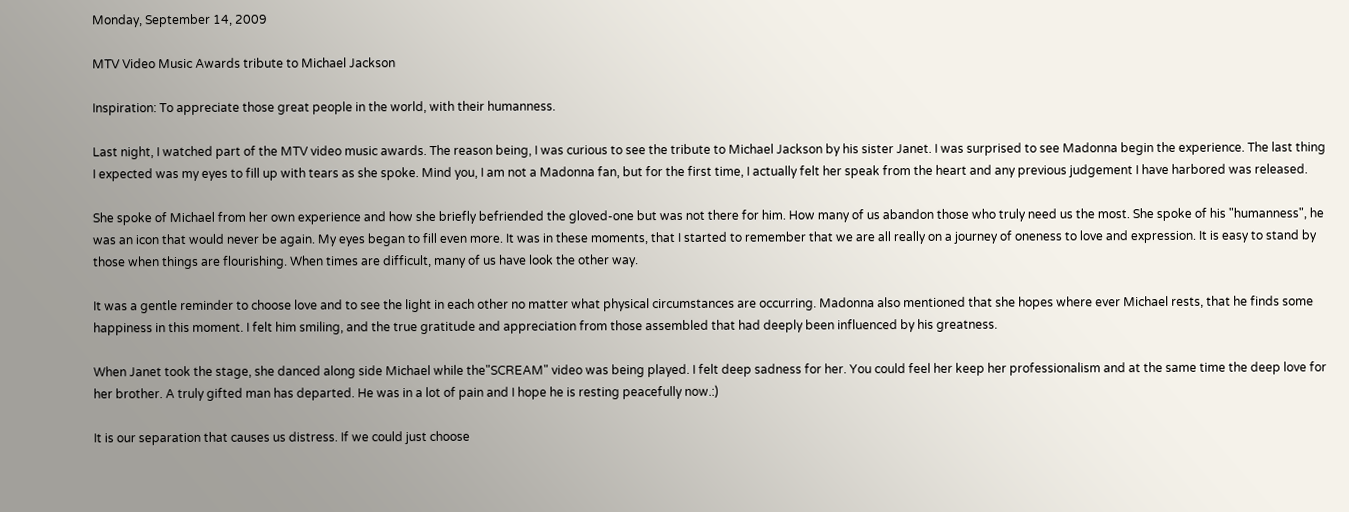Monday, September 14, 2009

MTV Video Music Awards tribute to Michael Jackson

Inspiration: To appreciate those great people in the world, with their humanness.

Last night, I watched part of the MTV video music awards. The reason being, I was curious to see the tribute to Michael Jackson by his sister Janet. I was surprised to see Madonna begin the experience. The last thing I expected was my eyes to fill up with tears as she spoke. Mind you, I am not a Madonna fan, but for the first time, I actually felt her speak from the heart and any previous judgement I have harbored was released.

She spoke of Michael from her own experience and how she briefly befriended the gloved-one but was not there for him. How many of us abandon those who truly need us the most. She spoke of his "humanness", he was an icon that would never be again. My eyes began to fill even more. It was in these moments, that I started to remember that we are all really on a journey of oneness to love and expression. It is easy to stand by those when things are flourishing. When times are difficult, many of us have look the other way.

It was a gentle reminder to choose love and to see the light in each other no matter what physical circumstances are occurring. Madonna also mentioned that she hopes where ever Michael rests, that he finds some happiness in this moment. I felt him smiling, and the true gratitude and appreciation from those assembled that had deeply been influenced by his greatness.

When Janet took the stage, she danced along side Michael while the"SCREAM" video was being played. I felt deep sadness for her. You could feel her keep her professionalism and at the same time the deep love for her brother. A truly gifted man has departed. He was in a lot of pain and I hope he is resting peacefully now.:)

It is our separation that causes us distress. If we could just choose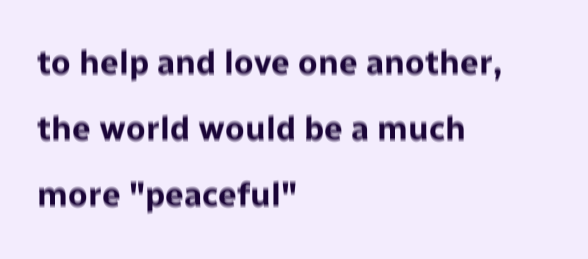to help and love one another, the world would be a much more "peaceful"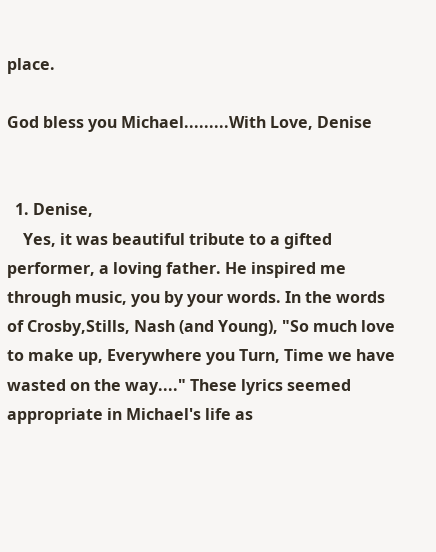place.

God bless you Michael.........With Love, Denise


  1. Denise,
    Yes, it was beautiful tribute to a gifted performer, a loving father. He inspired me through music, you by your words. In the words of Crosby,Stills, Nash (and Young), "So much love to make up, Everywhere you Turn, Time we have wasted on the way...." These lyrics seemed appropriate in Michael's life as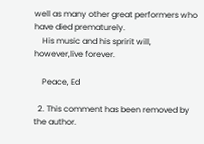well as many other great performers who have died prematurely.
    His music and his spririt will, however,live forever.

    Peace, Ed

  2. This comment has been removed by the author.